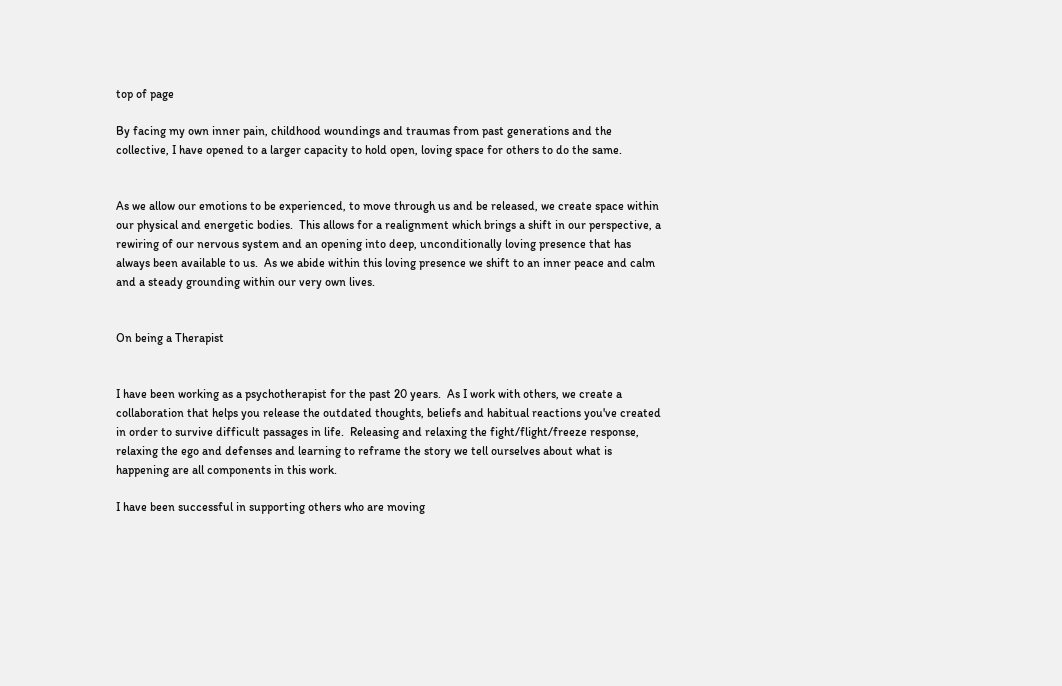top of page

By facing my own inner pain, childhood woundings and traumas from past generations and the collective, I have opened to a larger capacity to hold open, loving space for others to do the same.


As we allow our emotions to be experienced, to move through us and be released, we create space within our physical and energetic bodies.  This allows for a realignment which brings a shift in our perspective, a rewiring of our nervous system and an opening into deep, unconditionally loving presence that has always been available to us.  As we abide within this loving presence we shift to an inner peace and calm and a steady grounding within our very own lives.


On being a Therapist


I have been working as a psychotherapist for the past 20 years.  As I work with others, we create a collaboration that helps you release the outdated thoughts, beliefs and habitual reactions you've created in order to survive difficult passages in life.  Releasing and relaxing the fight/flight/freeze response, relaxing the ego and defenses and learning to reframe the story we tell ourselves about what is happening are all components in this work.

I have been successful in supporting others who are moving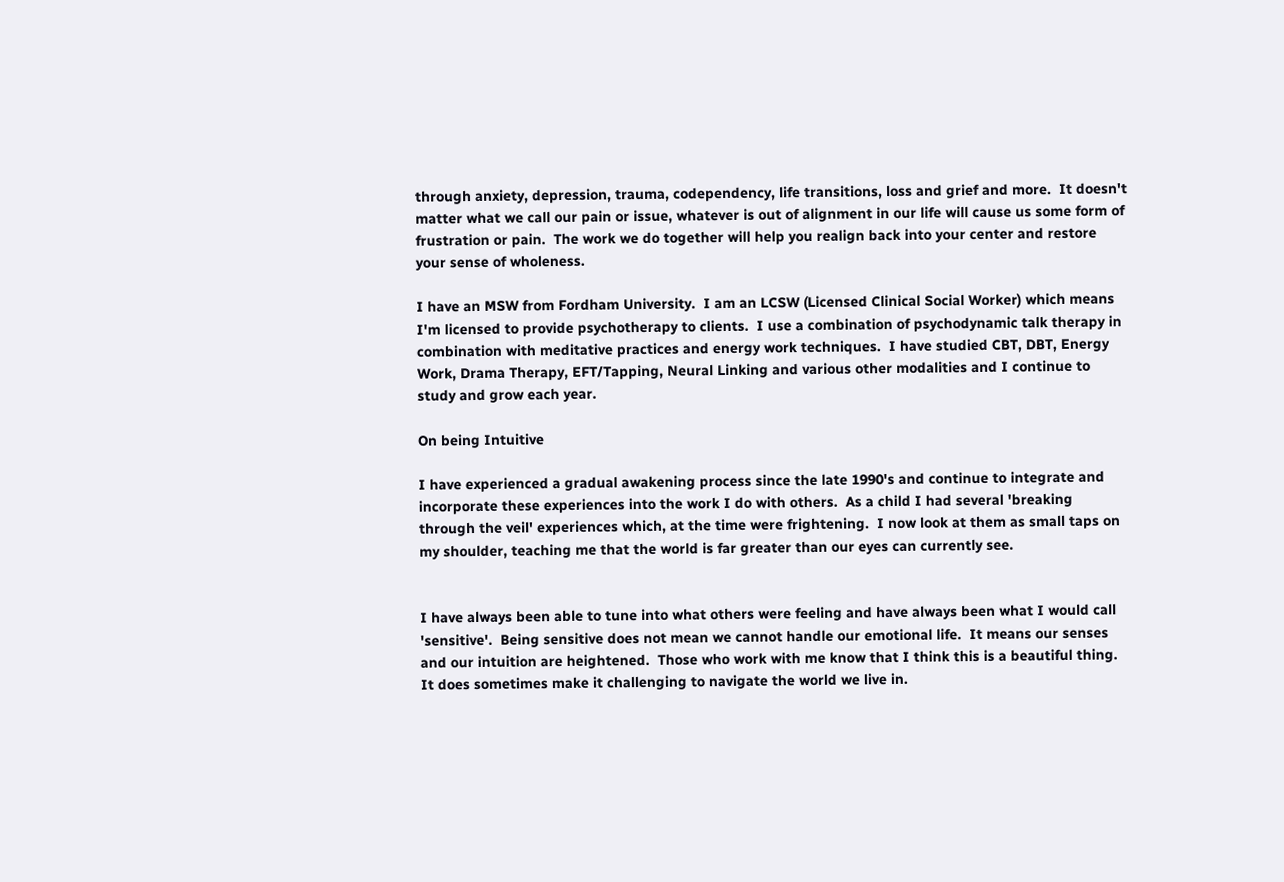through anxiety, depression, trauma, codependency, life transitions, loss and grief and more.  It doesn't matter what we call our pain or issue, whatever is out of alignment in our life will cause us some form of frustration or pain.  The work we do together will help you realign back into your center and restore your sense of wholeness.

I have an MSW from Fordham University.  I am an LCSW (Licensed Clinical Social Worker) which means I'm licensed to provide psychotherapy to clients.  I use a combination of psychodynamic talk therapy in combination with meditative practices and energy work techniques.  I have studied CBT, DBT, Energy Work, Drama Therapy, EFT/Tapping, Neural Linking and various other modalities and I continue to study and grow each year.

On being Intuitive

I have experienced a gradual awakening process since the late 1990's and continue to integrate and incorporate these experiences into the work I do with others.  As a child I had several 'breaking through the veil' experiences which, at the time were frightening.  I now look at them as small taps on my shoulder, teaching me that the world is far greater than our eyes can currently see.


I have always been able to tune into what others were feeling and have always been what I would call 'sensitive'.  Being sensitive does not mean we cannot handle our emotional life.  It means our senses and our intuition are heightened.  Those who work with me know that I think this is a beautiful thing.  It does sometimes make it challenging to navigate the world we live in.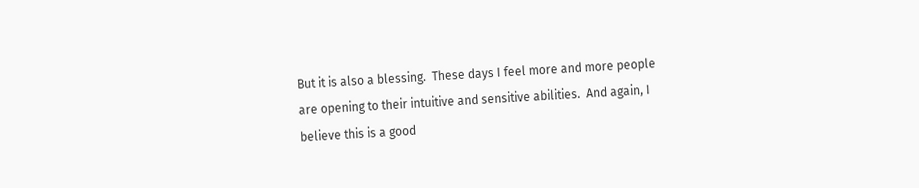But it is also a blessing.  These days I feel more and more people are opening to their intuitive and sensitive abilities.  And again, I believe this is a good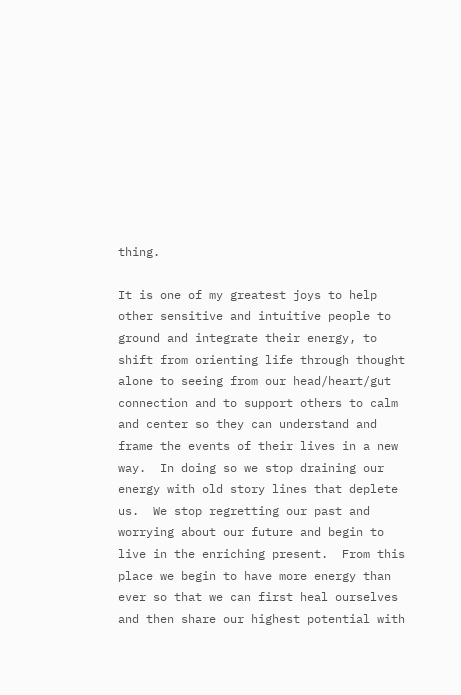thing.

It is one of my greatest joys to help other sensitive and intuitive people to ground and integrate their energy, to shift from orienting life through thought alone to seeing from our head/heart/gut connection and to support others to calm and center so they can understand and frame the events of their lives in a new way.  In doing so we stop draining our energy with old story lines that deplete us.  We stop regretting our past and worrying about our future and begin to live in the enriching present.  From this place we begin to have more energy than ever so that we can first heal ourselves and then share our highest potential with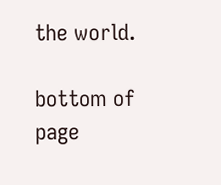the world.

bottom of page